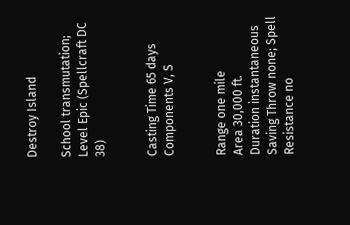Destroy Island

School transmutation; Level Epic (Spellcraft DC 38)


Casting Time 65 days
Components V, S


Range one mile
Area 30,000 ft.
Duration instantaneous
Saving Throw none; Spell Resistance no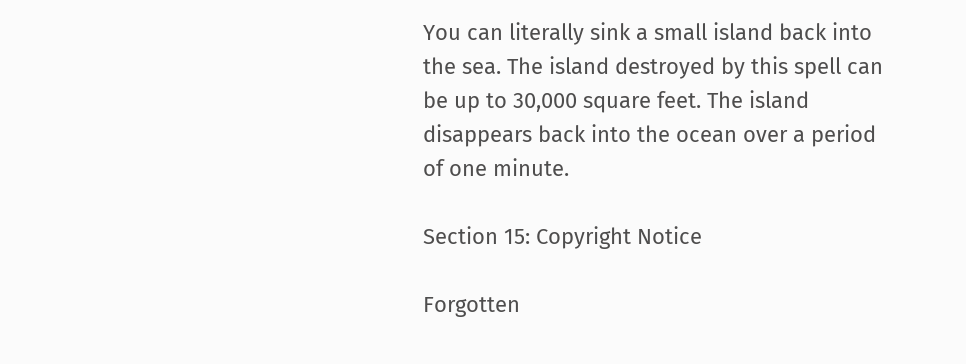You can literally sink a small island back into the sea. The island destroyed by this spell can be up to 30,000 square feet. The island disappears back into the ocean over a period of one minute.

Section 15: Copyright Notice

Forgotten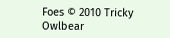Foes © 2010 Tricky Owlbear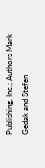Publishing, Inc.; Authors Mark Gedak and Stefen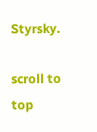Styrsky.

scroll to top